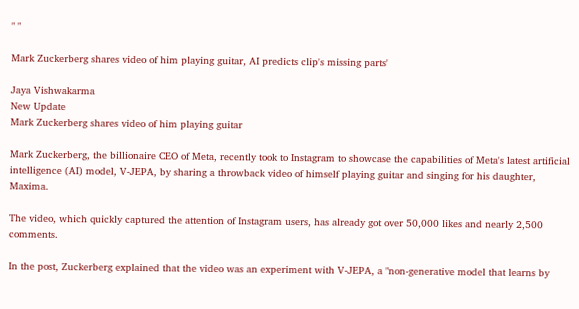" "

Mark Zuckerberg shares video of him playing guitar, AI predicts clip's missing parts'

Jaya Vishwakarma
New Update
Mark Zuckerberg shares video of him playing guitar

Mark Zuckerberg, the billionaire CEO of Meta, recently took to Instagram to showcase the capabilities of Meta's latest artificial intelligence (AI) model, V-JEPA, by sharing a throwback video of himself playing guitar and singing for his daughter, Maxima.

The video, which quickly captured the attention of Instagram users, has already got over 50,000 likes and nearly 2,500 comments.

In the post, Zuckerberg explained that the video was an experiment with V-JEPA, a "non-generative model that learns by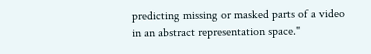predicting missing or masked parts of a video in an abstract representation space."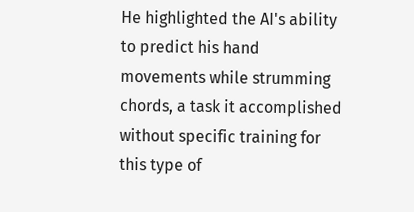He highlighted the AI's ability to predict his hand movements while strumming chords, a task it accomplished without specific training for this type of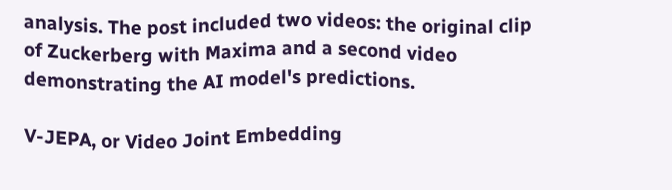analysis. The post included two videos: the original clip of Zuckerberg with Maxima and a second video demonstrating the AI model's predictions.

V-JEPA, or Video Joint Embedding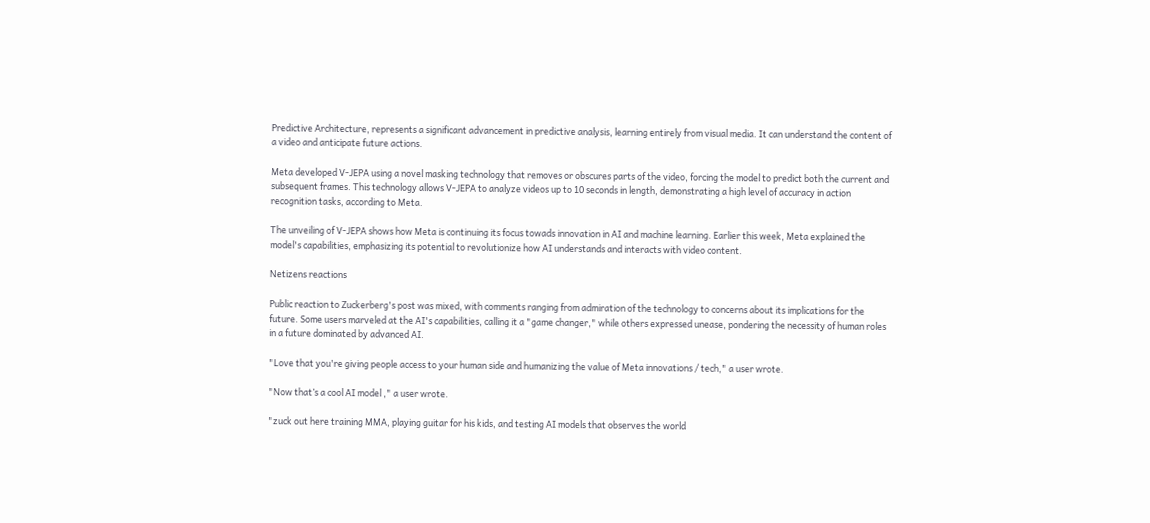Predictive Architecture, represents a significant advancement in predictive analysis, learning entirely from visual media. It can understand the content of a video and anticipate future actions.

Meta developed V-JEPA using a novel masking technology that removes or obscures parts of the video, forcing the model to predict both the current and subsequent frames. This technology allows V-JEPA to analyze videos up to 10 seconds in length, demonstrating a high level of accuracy in action recognition tasks, according to Meta.

The unveiling of V-JEPA shows how Meta is continuing its focus towads innovation in AI and machine learning. Earlier this week, Meta explained the model's capabilities, emphasizing its potential to revolutionize how AI understands and interacts with video content.

Netizens reactions

Public reaction to Zuckerberg's post was mixed, with comments ranging from admiration of the technology to concerns about its implications for the future. Some users marveled at the AI's capabilities, calling it a "game changer," while others expressed unease, pondering the necessity of human roles in a future dominated by advanced AI.

"Love that you're giving people access to your human side and humanizing the value of Meta innovations / tech," a user wrote.

"Now that’s a cool AI model ," a user wrote.

"zuck out here training MMA, playing guitar for his kids, and testing AI models that observes the world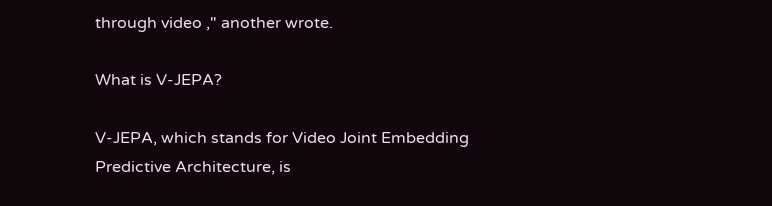through video ," another wrote.

What is V-JEPA?

V-JEPA, which stands for Video Joint Embedding Predictive Architecture, is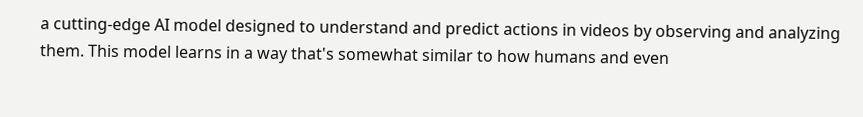a cutting-edge AI model designed to understand and predict actions in videos by observing and analyzing them. This model learns in a way that's somewhat similar to how humans and even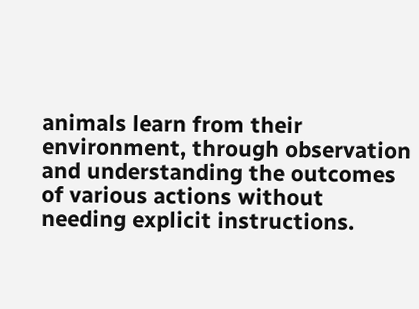animals learn from their environment, through observation and understanding the outcomes of various actions without needing explicit instructions.